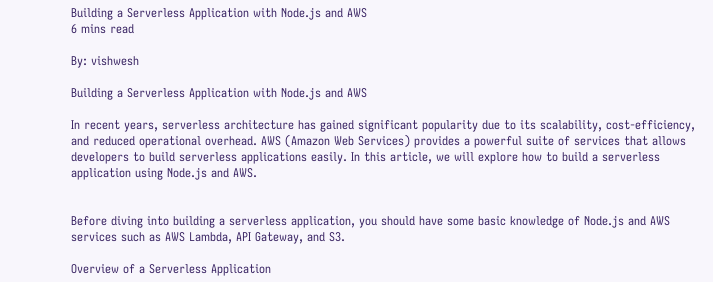Building a Serverless Application with Node.js and AWS
6 mins read

By: vishwesh

Building a Serverless Application with Node.js and AWS

In recent years, serverless architecture has gained significant popularity due to its scalability, cost-efficiency, and reduced operational overhead. AWS (Amazon Web Services) provides a powerful suite of services that allows developers to build serverless applications easily. In this article, we will explore how to build a serverless application using Node.js and AWS.


Before diving into building a serverless application, you should have some basic knowledge of Node.js and AWS services such as AWS Lambda, API Gateway, and S3.

Overview of a Serverless Application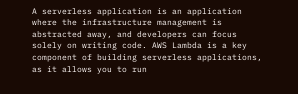A serverless application is an application where the infrastructure management is abstracted away, and developers can focus solely on writing code. AWS Lambda is a key component of building serverless applications, as it allows you to run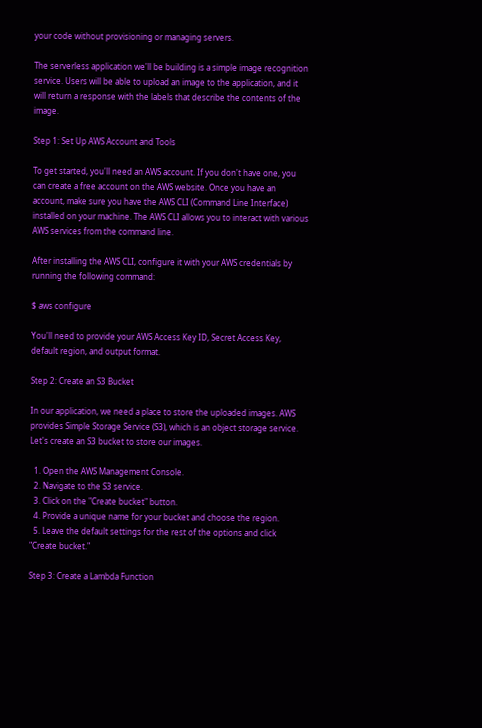your code without provisioning or managing servers.

The serverless application we'll be building is a simple image recognition service. Users will be able to upload an image to the application, and it will return a response with the labels that describe the contents of the image.

Step 1: Set Up AWS Account and Tools

To get started, you'll need an AWS account. If you don't have one, you can create a free account on the AWS website. Once you have an account, make sure you have the AWS CLI (Command Line Interface) installed on your machine. The AWS CLI allows you to interact with various AWS services from the command line.

After installing the AWS CLI, configure it with your AWS credentials by running the following command:

$ aws configure

You'll need to provide your AWS Access Key ID, Secret Access Key, default region, and output format.

Step 2: Create an S3 Bucket

In our application, we need a place to store the uploaded images. AWS provides Simple Storage Service (S3), which is an object storage service. Let's create an S3 bucket to store our images.

  1. Open the AWS Management Console.
  2. Navigate to the S3 service.
  3. Click on the "Create bucket" button.
  4. Provide a unique name for your bucket and choose the region.
  5. Leave the default settings for the rest of the options and click "Create bucket."

Step 3: Create a Lambda Function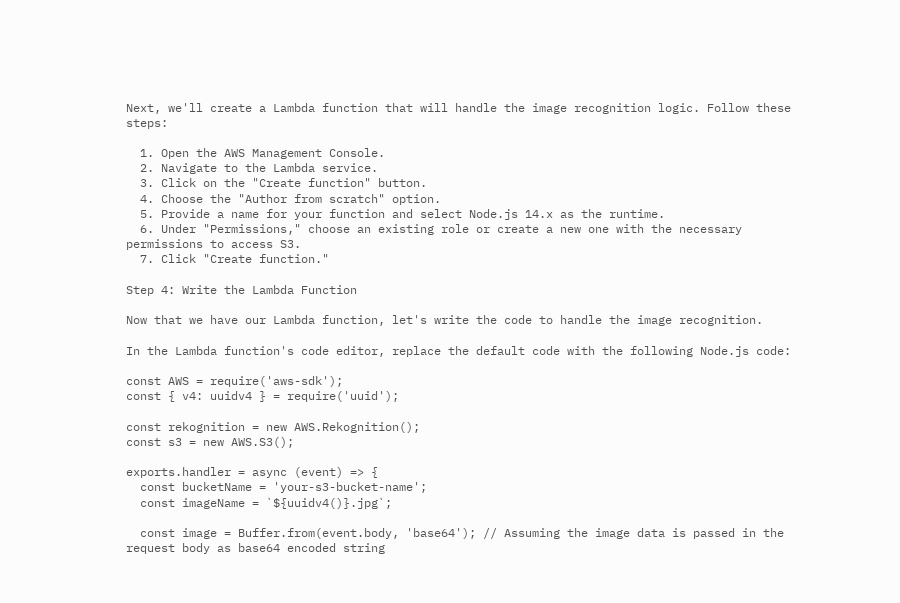Next, we'll create a Lambda function that will handle the image recognition logic. Follow these steps:

  1. Open the AWS Management Console.
  2. Navigate to the Lambda service.
  3. Click on the "Create function" button.
  4. Choose the "Author from scratch" option.
  5. Provide a name for your function and select Node.js 14.x as the runtime.
  6. Under "Permissions," choose an existing role or create a new one with the necessary permissions to access S3.
  7. Click "Create function."

Step 4: Write the Lambda Function

Now that we have our Lambda function, let's write the code to handle the image recognition.

In the Lambda function's code editor, replace the default code with the following Node.js code:

const AWS = require('aws-sdk');
const { v4: uuidv4 } = require('uuid');

const rekognition = new AWS.Rekognition();
const s3 = new AWS.S3();

exports.handler = async (event) => {
  const bucketName = 'your-s3-bucket-name';
  const imageName = `${uuidv4()}.jpg`;

  const image = Buffer.from(event.body, 'base64'); // Assuming the image data is passed in the request body as base64 encoded string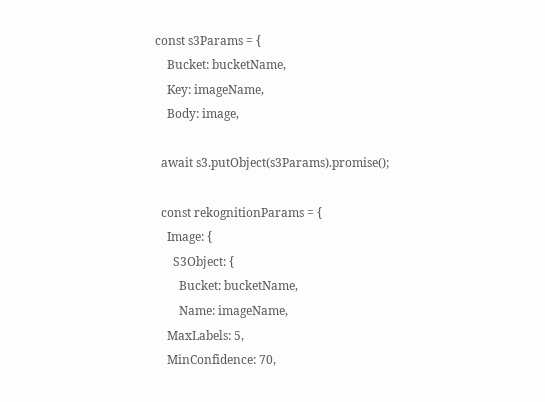const s3Params = {
    Bucket: bucketName,
    Key: imageName,
    Body: image,

  await s3.putObject(s3Params).promise();

  const rekognitionParams = {
    Image: {
      S3Object: {
        Bucket: bucketName,
        Name: imageName,
    MaxLabels: 5,
    MinConfidence: 70,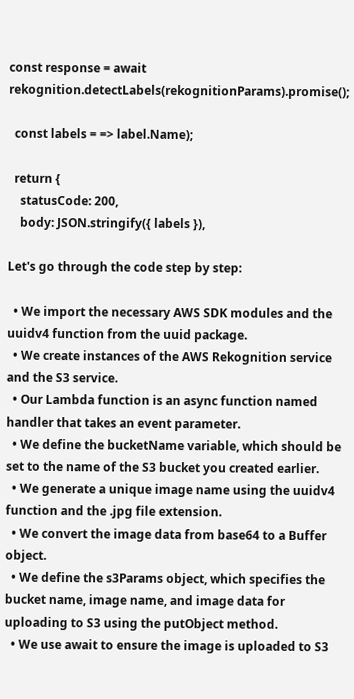const response = await rekognition.detectLabels(rekognitionParams).promise();

  const labels = => label.Name);

  return {
    statusCode: 200,
    body: JSON.stringify({ labels }),

Let's go through the code step by step:

  • We import the necessary AWS SDK modules and the uuidv4 function from the uuid package.
  • We create instances of the AWS Rekognition service and the S3 service.
  • Our Lambda function is an async function named handler that takes an event parameter.
  • We define the bucketName variable, which should be set to the name of the S3 bucket you created earlier.
  • We generate a unique image name using the uuidv4 function and the .jpg file extension.
  • We convert the image data from base64 to a Buffer object.
  • We define the s3Params object, which specifies the bucket name, image name, and image data for uploading to S3 using the putObject method.
  • We use await to ensure the image is uploaded to S3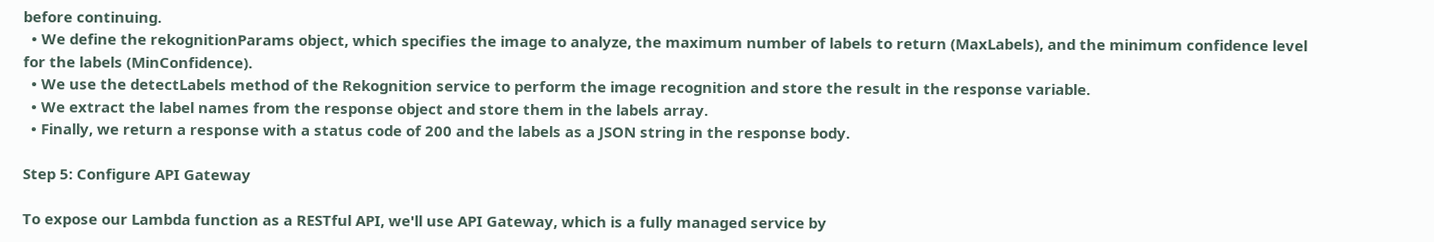before continuing.
  • We define the rekognitionParams object, which specifies the image to analyze, the maximum number of labels to return (MaxLabels), and the minimum confidence level for the labels (MinConfidence).
  • We use the detectLabels method of the Rekognition service to perform the image recognition and store the result in the response variable.
  • We extract the label names from the response object and store them in the labels array.
  • Finally, we return a response with a status code of 200 and the labels as a JSON string in the response body.

Step 5: Configure API Gateway

To expose our Lambda function as a RESTful API, we'll use API Gateway, which is a fully managed service by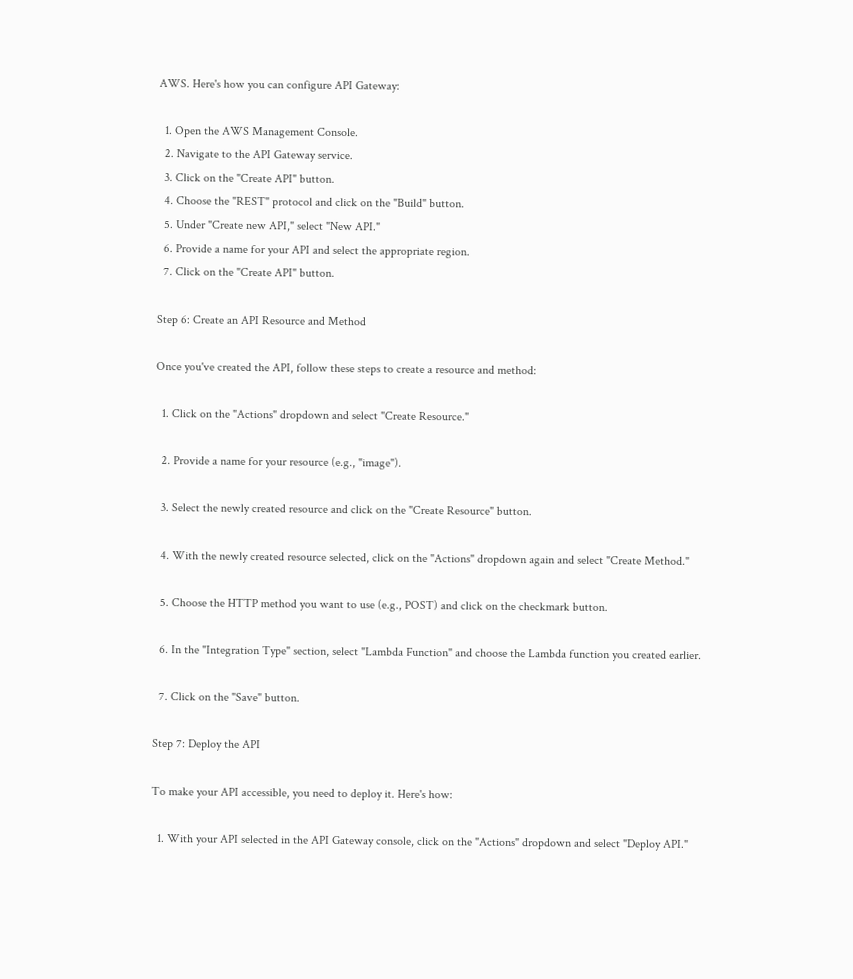AWS. Here's how you can configure API Gateway:

  1. Open the AWS Management Console.
  2. Navigate to the API Gateway service.
  3. Click on the "Create API" button.
  4. Choose the "REST" protocol and click on the "Build" button.
  5. Under "Create new API," select "New API."
  6. Provide a name for your API and select the appropriate region.
  7. Click on the "Create API" button.

Step 6: Create an API Resource and Method

Once you've created the API, follow these steps to create a resource and method:

  1. Click on the "Actions" dropdown and select "Create Resource."

  2. Provide a name for your resource (e.g., "image").

  3. Select the newly created resource and click on the "Create Resource" button.

  4. With the newly created resource selected, click on the "Actions" dropdown again and select "Create Method."

  5. Choose the HTTP method you want to use (e.g., POST) and click on the checkmark button.

  6. In the "Integration Type" section, select "Lambda Function" and choose the Lambda function you created earlier.

  7. Click on the "Save" button.

Step 7: Deploy the API

To make your API accessible, you need to deploy it. Here's how:

  1. With your API selected in the API Gateway console, click on the "Actions" dropdown and select "Deploy API."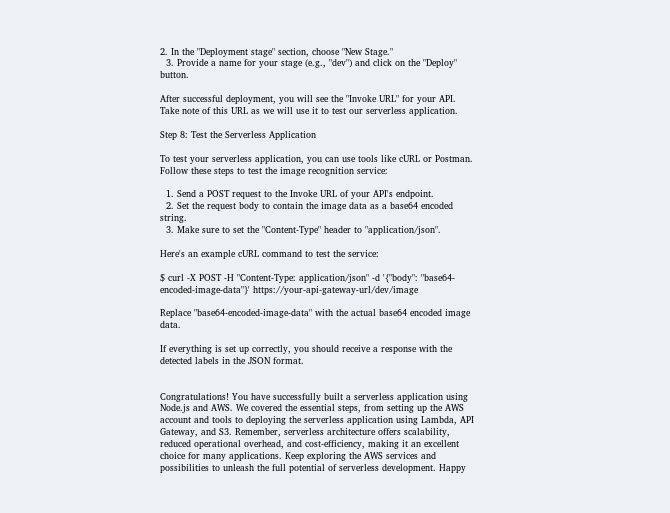2. In the "Deployment stage" section, choose "New Stage."
  3. Provide a name for your stage (e.g., "dev") and click on the "Deploy" button.

After successful deployment, you will see the "Invoke URL" for your API. Take note of this URL as we will use it to test our serverless application.

Step 8: Test the Serverless Application

To test your serverless application, you can use tools like cURL or Postman. Follow these steps to test the image recognition service:

  1. Send a POST request to the Invoke URL of your API's endpoint.
  2. Set the request body to contain the image data as a base64 encoded string.
  3. Make sure to set the "Content-Type" header to "application/json".

Here's an example cURL command to test the service:

$ curl -X POST -H "Content-Type: application/json" -d '{"body": "base64-encoded-image-data"}' https://your-api-gateway-url/dev/image

Replace "base64-encoded-image-data" with the actual base64 encoded image data.

If everything is set up correctly, you should receive a response with the detected labels in the JSON format.


Congratulations! You have successfully built a serverless application using Node.js and AWS. We covered the essential steps, from setting up the AWS account and tools to deploying the serverless application using Lambda, API Gateway, and S3. Remember, serverless architecture offers scalability, reduced operational overhead, and cost-efficiency, making it an excellent choice for many applications. Keep exploring the AWS services and possibilities to unleash the full potential of serverless development. Happy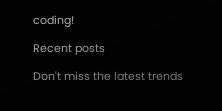coding!

Recent posts

Don't miss the latest trends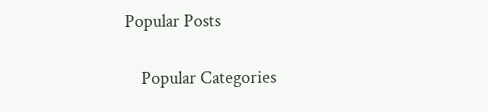Popular Posts

    Popular Categories